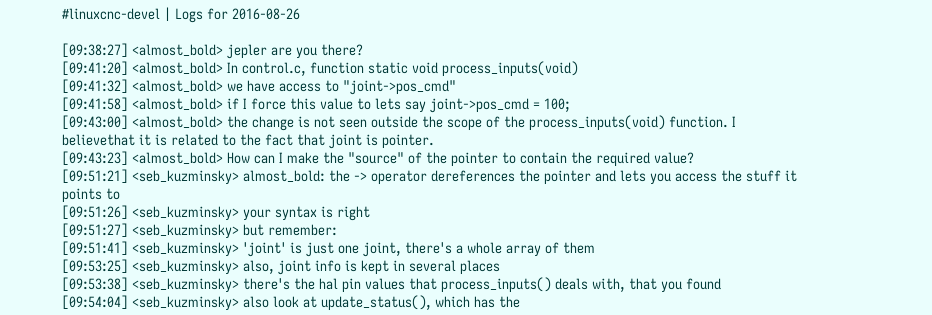#linuxcnc-devel | Logs for 2016-08-26

[09:38:27] <almost_bold> jepler are you there?
[09:41:20] <almost_bold> In control.c, function static void process_inputs(void)
[09:41:32] <almost_bold> we have access to "joint->pos_cmd"
[09:41:58] <almost_bold> if I force this value to lets say joint->pos_cmd = 100;
[09:43:00] <almost_bold> the change is not seen outside the scope of the process_inputs(void) function. I believethat it is related to the fact that joint is pointer.
[09:43:23] <almost_bold> How can I make the "source" of the pointer to contain the required value?
[09:51:21] <seb_kuzminsky> almost_bold: the -> operator dereferences the pointer and lets you access the stuff it points to
[09:51:26] <seb_kuzminsky> your syntax is right
[09:51:27] <seb_kuzminsky> but remember:
[09:51:41] <seb_kuzminsky> 'joint' is just one joint, there's a whole array of them
[09:53:25] <seb_kuzminsky> also, joint info is kept in several places
[09:53:38] <seb_kuzminsky> there's the hal pin values that process_inputs() deals with, that you found
[09:54:04] <seb_kuzminsky> also look at update_status(), which has the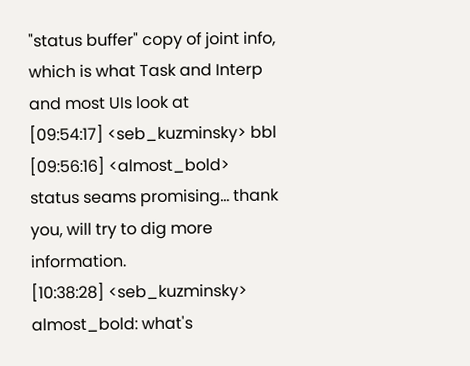"status buffer" copy of joint info, which is what Task and Interp and most UIs look at
[09:54:17] <seb_kuzminsky> bbl
[09:56:16] <almost_bold> status seams promising... thank you, will try to dig more information.
[10:38:28] <seb_kuzminsky> almost_bold: what's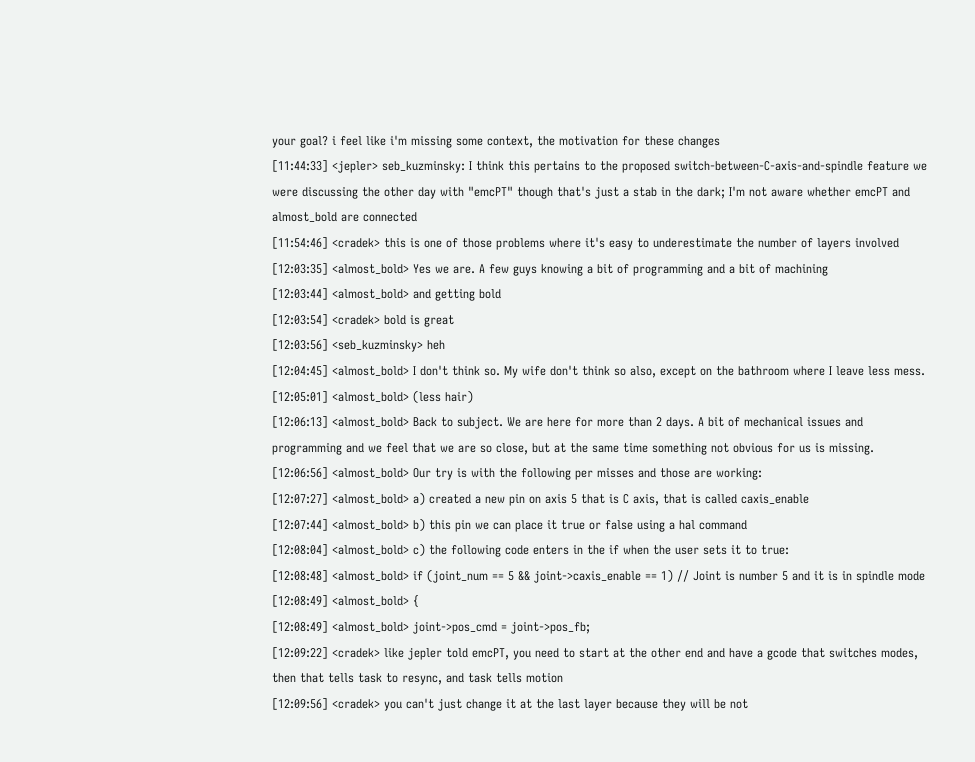your goal? i feel like i'm missing some context, the motivation for these changes
[11:44:33] <jepler> seb_kuzminsky: I think this pertains to the proposed switch-between-C-axis-and-spindle feature we were discussing the other day with "emcPT" though that's just a stab in the dark; I'm not aware whether emcPT and almost_bold are connected
[11:54:46] <cradek> this is one of those problems where it's easy to underestimate the number of layers involved
[12:03:35] <almost_bold> Yes we are. A few guys knowing a bit of programming and a bit of machining
[12:03:44] <almost_bold> and getting bold
[12:03:54] <cradek> bold is great
[12:03:56] <seb_kuzminsky> heh
[12:04:45] <almost_bold> I don't think so. My wife don't think so also, except on the bathroom where I leave less mess.
[12:05:01] <almost_bold> (less hair)
[12:06:13] <almost_bold> Back to subject. We are here for more than 2 days. A bit of mechanical issues and programming and we feel that we are so close, but at the same time something not obvious for us is missing.
[12:06:56] <almost_bold> Our try is with the following per misses and those are working:
[12:07:27] <almost_bold> a) created a new pin on axis 5 that is C axis, that is called caxis_enable
[12:07:44] <almost_bold> b) this pin we can place it true or false using a hal command
[12:08:04] <almost_bold> c) the following code enters in the if when the user sets it to true:
[12:08:48] <almost_bold> if (joint_num == 5 && joint->caxis_enable == 1) // Joint is number 5 and it is in spindle mode
[12:08:49] <almost_bold> {
[12:08:49] <almost_bold> joint->pos_cmd = joint->pos_fb;
[12:09:22] <cradek> like jepler told emcPT, you need to start at the other end and have a gcode that switches modes, then that tells task to resync, and task tells motion
[12:09:56] <cradek> you can't just change it at the last layer because they will be not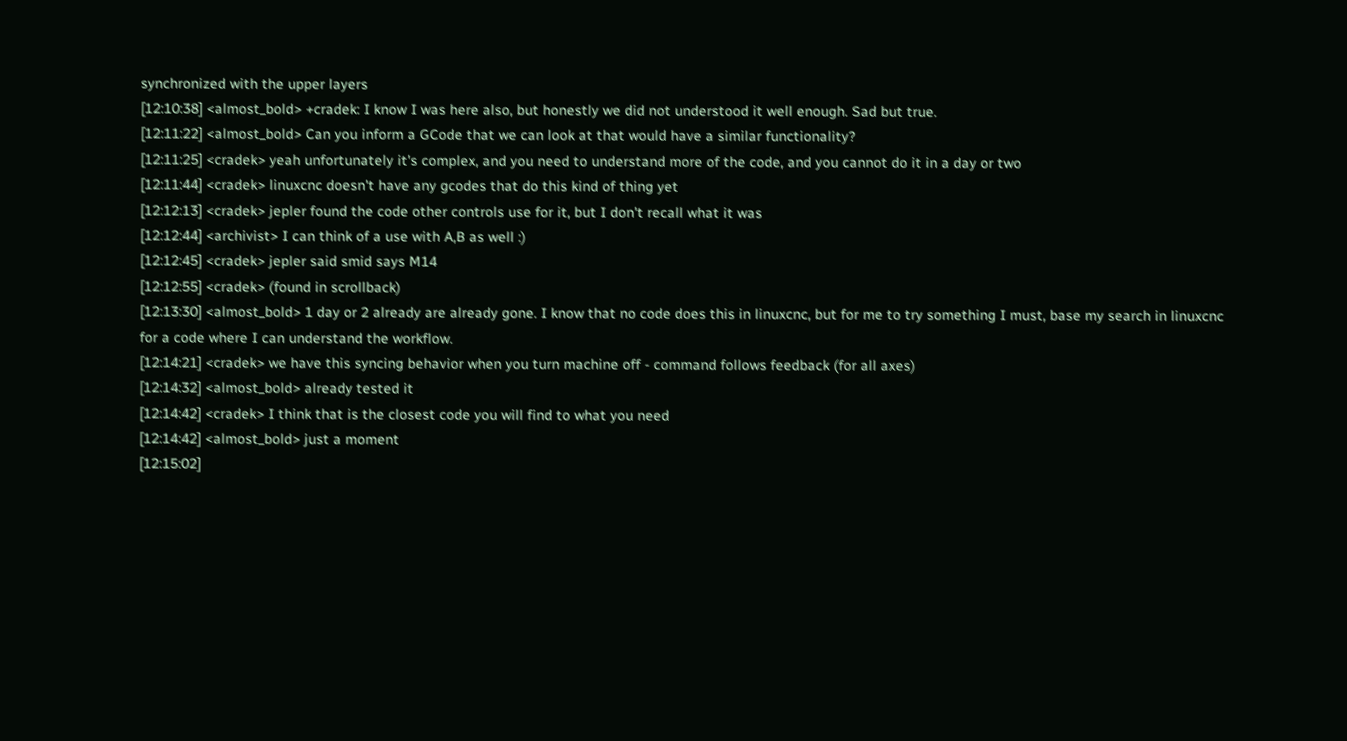synchronized with the upper layers
[12:10:38] <almost_bold> +cradek: I know I was here also, but honestly we did not understood it well enough. Sad but true.
[12:11:22] <almost_bold> Can you inform a GCode that we can look at that would have a similar functionality?
[12:11:25] <cradek> yeah unfortunately it's complex, and you need to understand more of the code, and you cannot do it in a day or two
[12:11:44] <cradek> linuxcnc doesn't have any gcodes that do this kind of thing yet
[12:12:13] <cradek> jepler found the code other controls use for it, but I don't recall what it was
[12:12:44] <archivist> I can think of a use with A,B as well :)
[12:12:45] <cradek> jepler said smid says M14
[12:12:55] <cradek> (found in scrollback)
[12:13:30] <almost_bold> 1 day or 2 already are already gone. I know that no code does this in linuxcnc, but for me to try something I must, base my search in linuxcnc for a code where I can understand the workflow.
[12:14:21] <cradek> we have this syncing behavior when you turn machine off - command follows feedback (for all axes)
[12:14:32] <almost_bold> already tested it
[12:14:42] <cradek> I think that is the closest code you will find to what you need
[12:14:42] <almost_bold> just a moment
[12:15:02]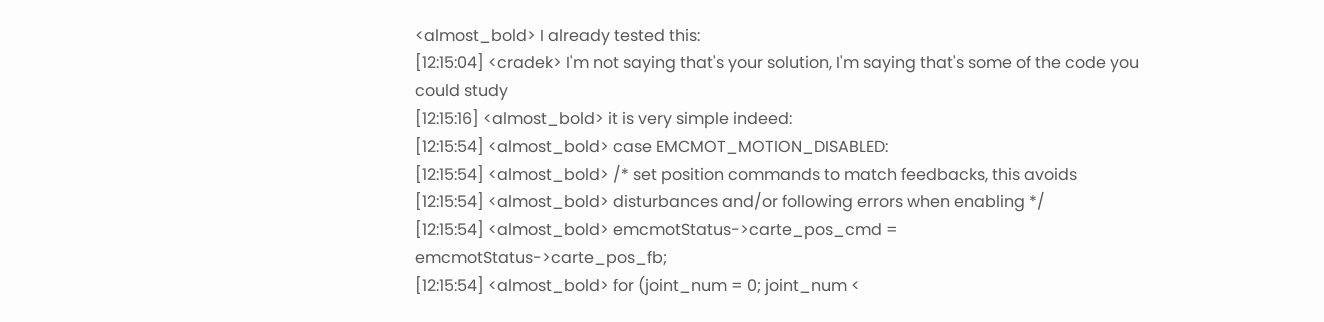<almost_bold> I already tested this:
[12:15:04] <cradek> I'm not saying that's your solution, I'm saying that's some of the code you could study
[12:15:16] <almost_bold> it is very simple indeed:
[12:15:54] <almost_bold> case EMCMOT_MOTION_DISABLED:
[12:15:54] <almost_bold> /* set position commands to match feedbacks, this avoids
[12:15:54] <almost_bold> disturbances and/or following errors when enabling */
[12:15:54] <almost_bold> emcmotStatus->carte_pos_cmd = emcmotStatus->carte_pos_fb;
[12:15:54] <almost_bold> for (joint_num = 0; joint_num <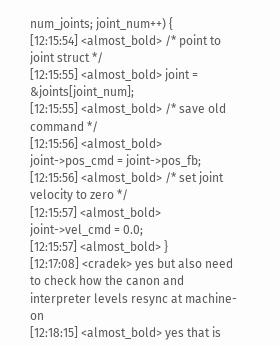num_joints; joint_num++) {
[12:15:54] <almost_bold> /* point to joint struct */
[12:15:55] <almost_bold> joint = &joints[joint_num];
[12:15:55] <almost_bold> /* save old command */
[12:15:56] <almost_bold> joint->pos_cmd = joint->pos_fb;
[12:15:56] <almost_bold> /* set joint velocity to zero */
[12:15:57] <almost_bold> joint->vel_cmd = 0.0;
[12:15:57] <almost_bold> }
[12:17:08] <cradek> yes but also need to check how the canon and interpreter levels resync at machine-on
[12:18:15] <almost_bold> yes that is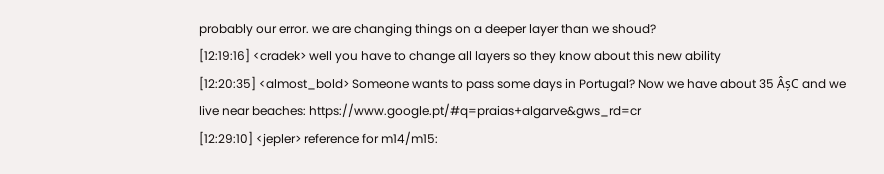probably our error. we are changing things on a deeper layer than we shoud?
[12:19:16] <cradek> well you have to change all layers so they know about this new ability
[12:20:35] <almost_bold> Someone wants to pass some days in Portugal? Now we have about 35 ÂșC and we live near beaches: https://www.google.pt/#q=praias+algarve&gws_rd=cr
[12:29:10] <jepler> reference for m14/m15: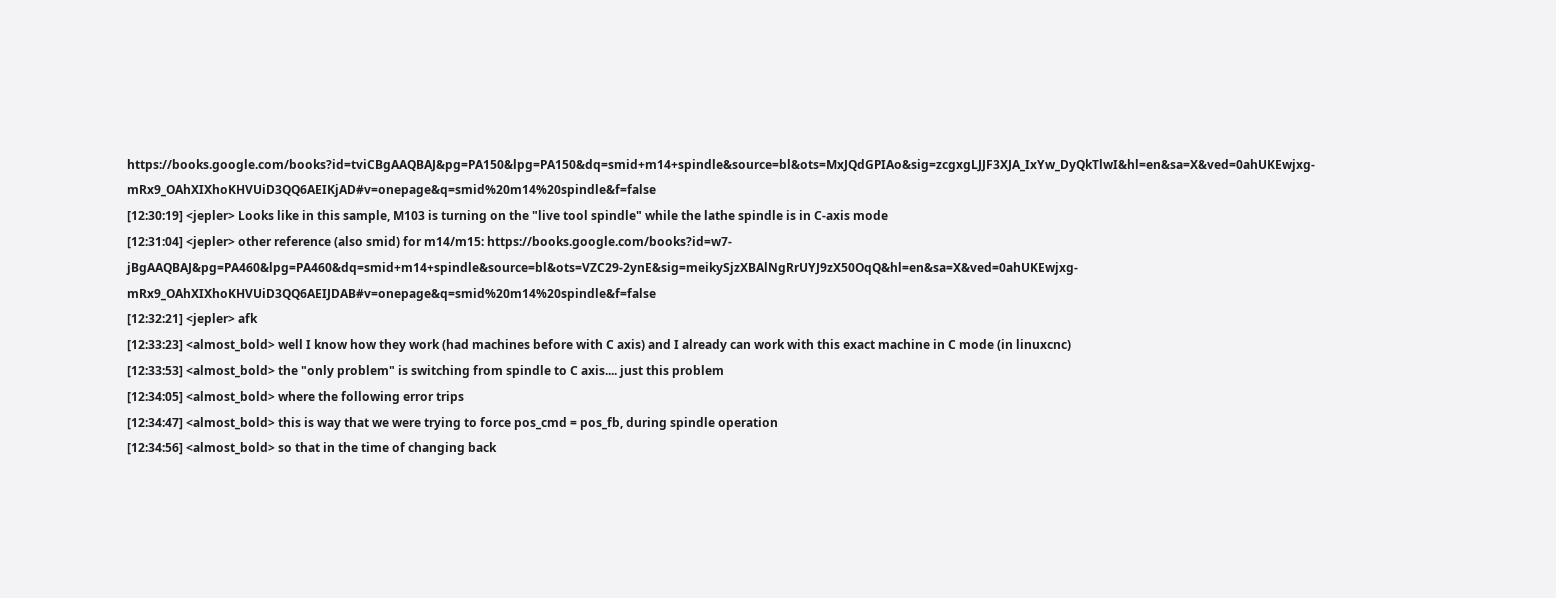https://books.google.com/books?id=tviCBgAAQBAJ&pg=PA150&lpg=PA150&dq=smid+m14+spindle&source=bl&ots=MxJQdGPIAo&sig=zcgxgLJJF3XJA_IxYw_DyQkTlwI&hl=en&sa=X&ved=0ahUKEwjxg-mRx9_OAhXIXhoKHVUiD3QQ6AEIKjAD#v=onepage&q=smid%20m14%20spindle&f=false
[12:30:19] <jepler> Looks like in this sample, M103 is turning on the "live tool spindle" while the lathe spindle is in C-axis mode
[12:31:04] <jepler> other reference (also smid) for m14/m15: https://books.google.com/books?id=w7-jBgAAQBAJ&pg=PA460&lpg=PA460&dq=smid+m14+spindle&source=bl&ots=VZC29-2ynE&sig=meikySjzXBAlNgRrUYJ9zX50OqQ&hl=en&sa=X&ved=0ahUKEwjxg-mRx9_OAhXIXhoKHVUiD3QQ6AEIJDAB#v=onepage&q=smid%20m14%20spindle&f=false
[12:32:21] <jepler> afk
[12:33:23] <almost_bold> well I know how they work (had machines before with C axis) and I already can work with this exact machine in C mode (in linuxcnc)
[12:33:53] <almost_bold> the "only problem" is switching from spindle to C axis.... just this problem
[12:34:05] <almost_bold> where the following error trips
[12:34:47] <almost_bold> this is way that we were trying to force pos_cmd = pos_fb, during spindle operation
[12:34:56] <almost_bold> so that in the time of changing back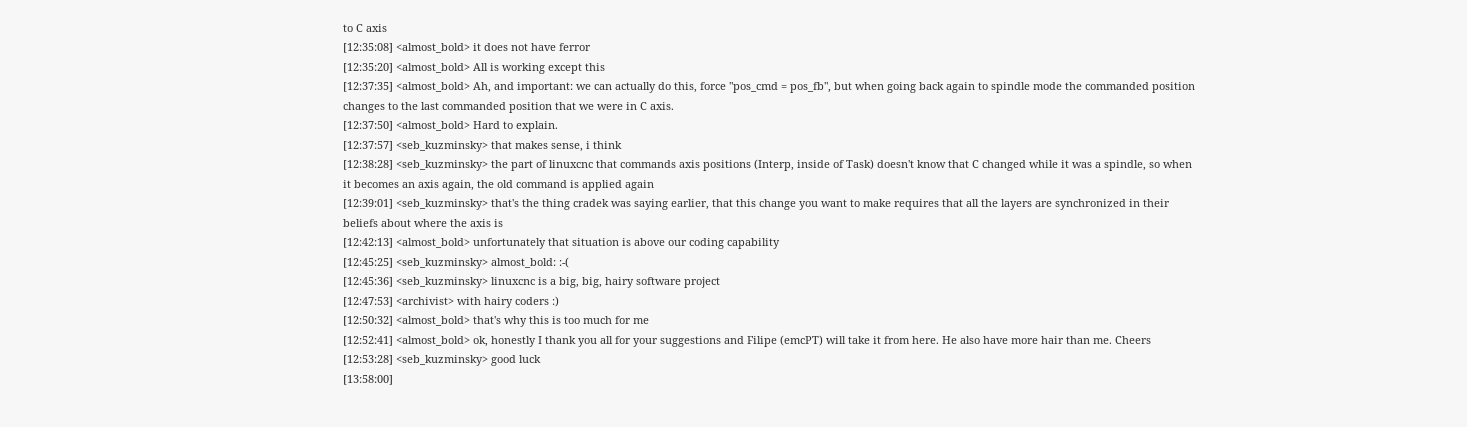to C axis
[12:35:08] <almost_bold> it does not have ferror
[12:35:20] <almost_bold> All is working except this
[12:37:35] <almost_bold> Ah, and important: we can actually do this, force "pos_cmd = pos_fb", but when going back again to spindle mode the commanded position changes to the last commanded position that we were in C axis.
[12:37:50] <almost_bold> Hard to explain.
[12:37:57] <seb_kuzminsky> that makes sense, i think
[12:38:28] <seb_kuzminsky> the part of linuxcnc that commands axis positions (Interp, inside of Task) doesn't know that C changed while it was a spindle, so when it becomes an axis again, the old command is applied again
[12:39:01] <seb_kuzminsky> that's the thing cradek was saying earlier, that this change you want to make requires that all the layers are synchronized in their beliefs about where the axis is
[12:42:13] <almost_bold> unfortunately that situation is above our coding capability
[12:45:25] <seb_kuzminsky> almost_bold: :-(
[12:45:36] <seb_kuzminsky> linuxcnc is a big, big, hairy software project
[12:47:53] <archivist> with hairy coders :)
[12:50:32] <almost_bold> that's why this is too much for me
[12:52:41] <almost_bold> ok, honestly I thank you all for your suggestions and Filipe (emcPT) will take it from here. He also have more hair than me. Cheers
[12:53:28] <seb_kuzminsky> good luck
[13:58:00]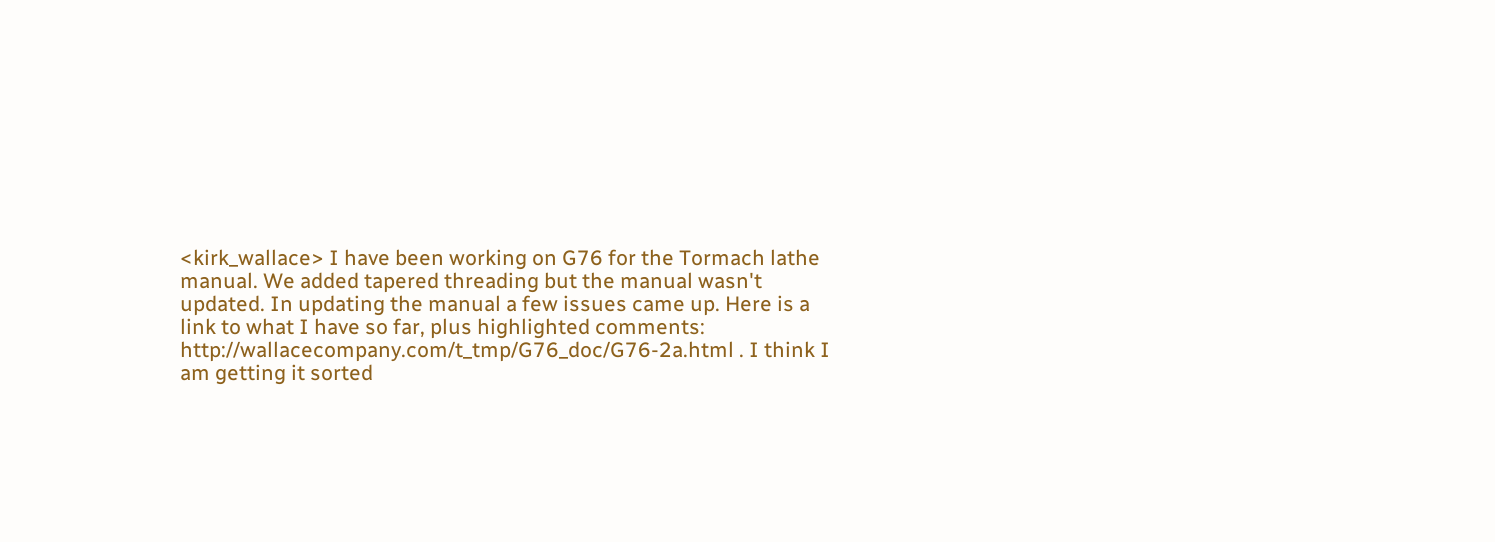<kirk_wallace> I have been working on G76 for the Tormach lathe manual. We added tapered threading but the manual wasn't updated. In updating the manual a few issues came up. Here is a link to what I have so far, plus highlighted comments: http://wallacecompany.com/t_tmp/G76_doc/G76-2a.html . I think I am getting it sorted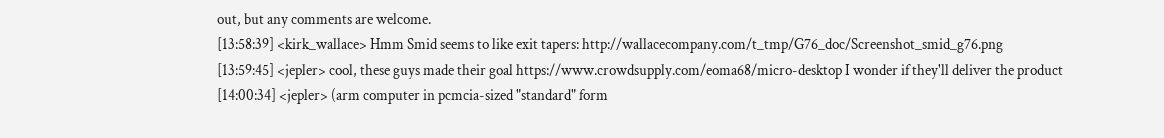out, but any comments are welcome.
[13:58:39] <kirk_wallace> Hmm Smid seems to like exit tapers: http://wallacecompany.com/t_tmp/G76_doc/Screenshot_smid_g76.png
[13:59:45] <jepler> cool, these guys made their goal https://www.crowdsupply.com/eoma68/micro-desktop I wonder if they'll deliver the product
[14:00:34] <jepler> (arm computer in pcmcia-sized "standard" form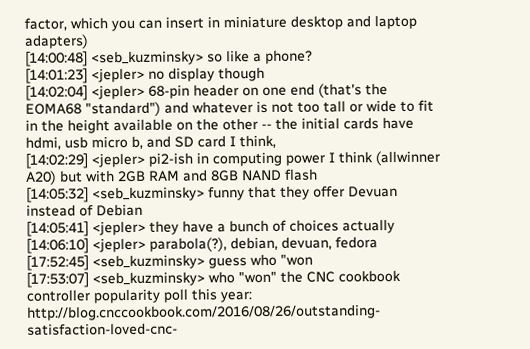factor, which you can insert in miniature desktop and laptop adapters)
[14:00:48] <seb_kuzminsky> so like a phone?
[14:01:23] <jepler> no display though
[14:02:04] <jepler> 68-pin header on one end (that's the EOMA68 "standard") and whatever is not too tall or wide to fit in the height available on the other -- the initial cards have hdmi, usb micro b, and SD card I think,
[14:02:29] <jepler> pi2-ish in computing power I think (allwinner A20) but with 2GB RAM and 8GB NAND flash
[14:05:32] <seb_kuzminsky> funny that they offer Devuan instead of Debian
[14:05:41] <jepler> they have a bunch of choices actually
[14:06:10] <jepler> parabola(?), debian, devuan, fedora
[17:52:45] <seb_kuzminsky> guess who "won
[17:53:07] <seb_kuzminsky> who "won" the CNC cookbook controller popularity poll this year: http://blog.cnccookbook.com/2016/08/26/outstanding-satisfaction-loved-cnc-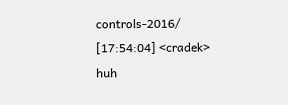controls-2016/
[17:54:04] <cradek> huh